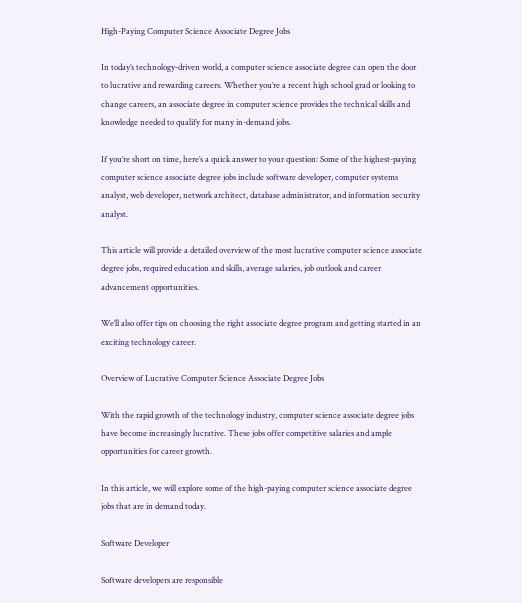High-Paying Computer Science Associate Degree Jobs

In today’s technology-driven world, a computer science associate degree can open the door to lucrative and rewarding careers. Whether you’re a recent high school grad or looking to change careers, an associate degree in computer science provides the technical skills and knowledge needed to qualify for many in-demand jobs.

If you’re short on time, here’s a quick answer to your question: Some of the highest-paying computer science associate degree jobs include software developer, computer systems analyst, web developer, network architect, database administrator, and information security analyst.

This article will provide a detailed overview of the most lucrative computer science associate degree jobs, required education and skills, average salaries, job outlook and career advancement opportunities.

We’ll also offer tips on choosing the right associate degree program and getting started in an exciting technology career.

Overview of Lucrative Computer Science Associate Degree Jobs

With the rapid growth of the technology industry, computer science associate degree jobs have become increasingly lucrative. These jobs offer competitive salaries and ample opportunities for career growth.

In this article, we will explore some of the high-paying computer science associate degree jobs that are in demand today.

Software Developer

Software developers are responsible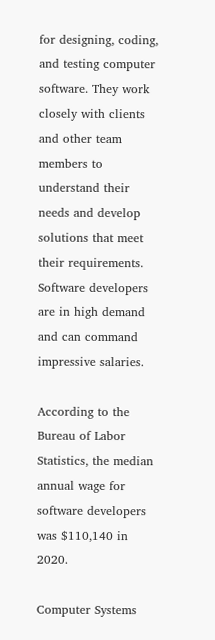for designing, coding, and testing computer software. They work closely with clients and other team members to understand their needs and develop solutions that meet their requirements. Software developers are in high demand and can command impressive salaries.

According to the Bureau of Labor Statistics, the median annual wage for software developers was $110,140 in 2020.

Computer Systems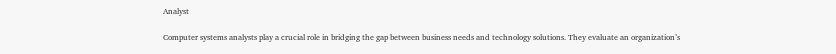Analyst

Computer systems analysts play a crucial role in bridging the gap between business needs and technology solutions. They evaluate an organization’s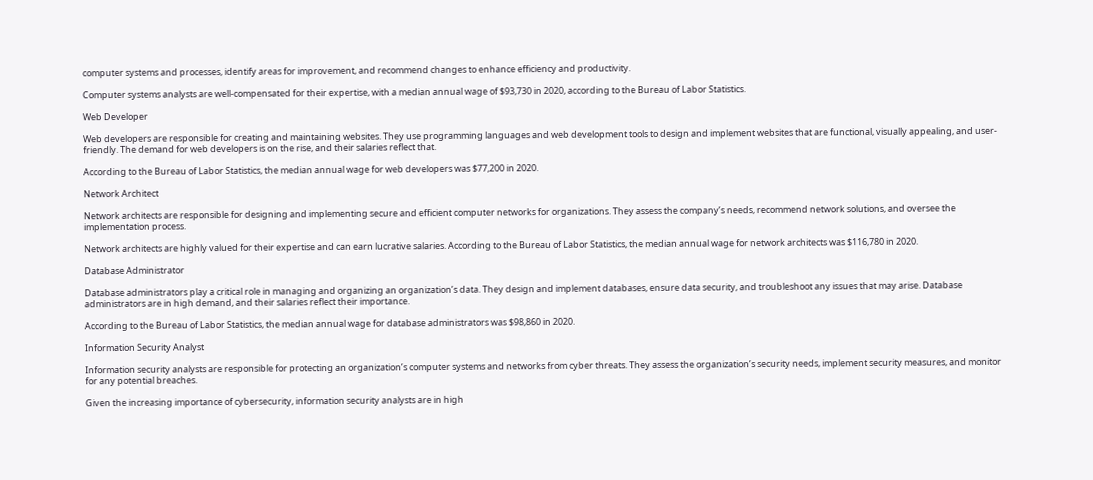computer systems and processes, identify areas for improvement, and recommend changes to enhance efficiency and productivity.

Computer systems analysts are well-compensated for their expertise, with a median annual wage of $93,730 in 2020, according to the Bureau of Labor Statistics.

Web Developer

Web developers are responsible for creating and maintaining websites. They use programming languages and web development tools to design and implement websites that are functional, visually appealing, and user-friendly. The demand for web developers is on the rise, and their salaries reflect that.

According to the Bureau of Labor Statistics, the median annual wage for web developers was $77,200 in 2020.

Network Architect

Network architects are responsible for designing and implementing secure and efficient computer networks for organizations. They assess the company’s needs, recommend network solutions, and oversee the implementation process.

Network architects are highly valued for their expertise and can earn lucrative salaries. According to the Bureau of Labor Statistics, the median annual wage for network architects was $116,780 in 2020.

Database Administrator

Database administrators play a critical role in managing and organizing an organization’s data. They design and implement databases, ensure data security, and troubleshoot any issues that may arise. Database administrators are in high demand, and their salaries reflect their importance.

According to the Bureau of Labor Statistics, the median annual wage for database administrators was $98,860 in 2020.

Information Security Analyst

Information security analysts are responsible for protecting an organization’s computer systems and networks from cyber threats. They assess the organization’s security needs, implement security measures, and monitor for any potential breaches.

Given the increasing importance of cybersecurity, information security analysts are in high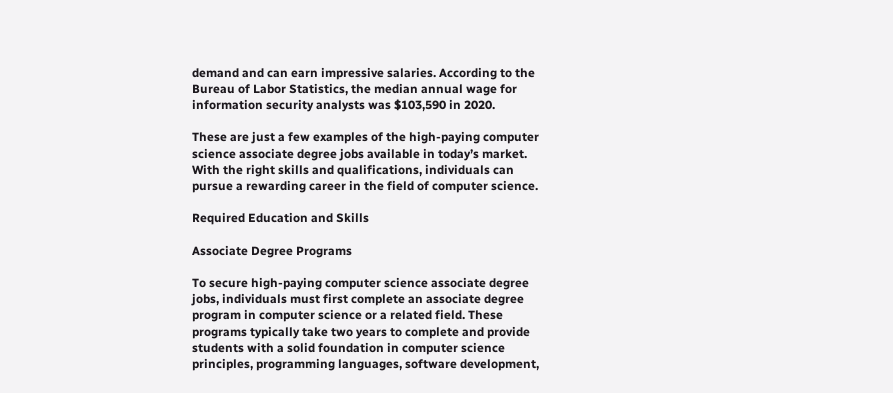demand and can earn impressive salaries. According to the Bureau of Labor Statistics, the median annual wage for information security analysts was $103,590 in 2020.

These are just a few examples of the high-paying computer science associate degree jobs available in today’s market. With the right skills and qualifications, individuals can pursue a rewarding career in the field of computer science.

Required Education and Skills

Associate Degree Programs

To secure high-paying computer science associate degree jobs, individuals must first complete an associate degree program in computer science or a related field. These programs typically take two years to complete and provide students with a solid foundation in computer science principles, programming languages, software development,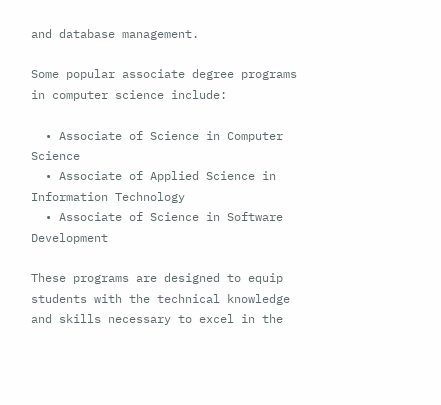and database management.

Some popular associate degree programs in computer science include:

  • Associate of Science in Computer Science
  • Associate of Applied Science in Information Technology
  • Associate of Science in Software Development

These programs are designed to equip students with the technical knowledge and skills necessary to excel in the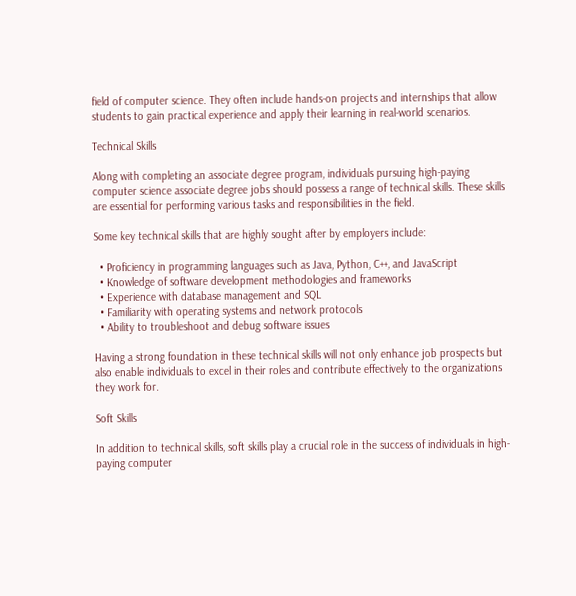field of computer science. They often include hands-on projects and internships that allow students to gain practical experience and apply their learning in real-world scenarios.

Technical Skills

Along with completing an associate degree program, individuals pursuing high-paying computer science associate degree jobs should possess a range of technical skills. These skills are essential for performing various tasks and responsibilities in the field.

Some key technical skills that are highly sought after by employers include:

  • Proficiency in programming languages such as Java, Python, C++, and JavaScript
  • Knowledge of software development methodologies and frameworks
  • Experience with database management and SQL
  • Familiarity with operating systems and network protocols
  • Ability to troubleshoot and debug software issues

Having a strong foundation in these technical skills will not only enhance job prospects but also enable individuals to excel in their roles and contribute effectively to the organizations they work for.

Soft Skills

In addition to technical skills, soft skills play a crucial role in the success of individuals in high-paying computer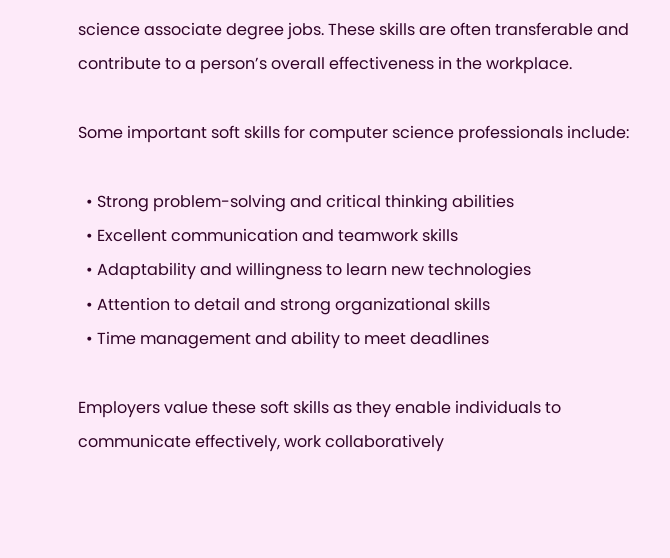science associate degree jobs. These skills are often transferable and contribute to a person’s overall effectiveness in the workplace.

Some important soft skills for computer science professionals include:

  • Strong problem-solving and critical thinking abilities
  • Excellent communication and teamwork skills
  • Adaptability and willingness to learn new technologies
  • Attention to detail and strong organizational skills
  • Time management and ability to meet deadlines

Employers value these soft skills as they enable individuals to communicate effectively, work collaboratively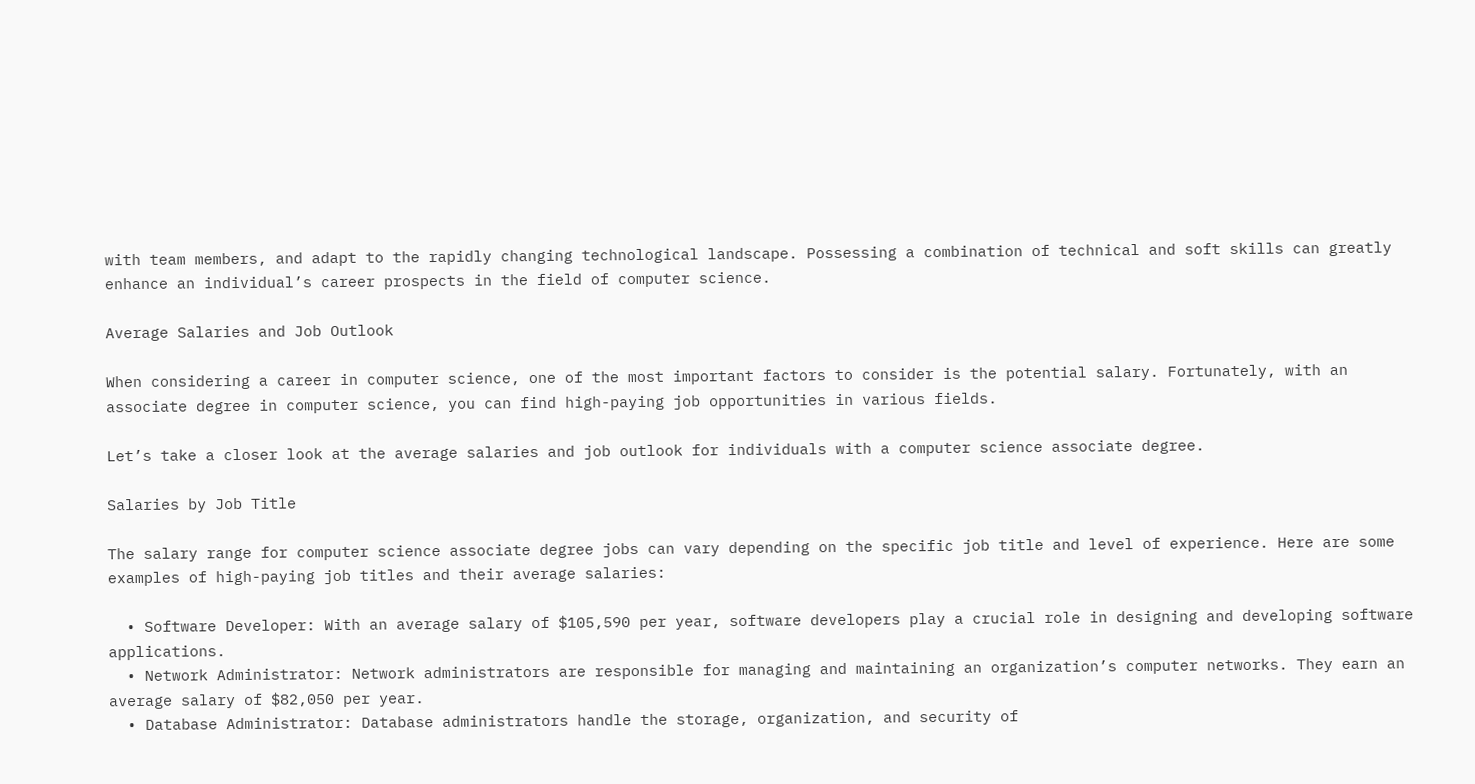with team members, and adapt to the rapidly changing technological landscape. Possessing a combination of technical and soft skills can greatly enhance an individual’s career prospects in the field of computer science.

Average Salaries and Job Outlook

When considering a career in computer science, one of the most important factors to consider is the potential salary. Fortunately, with an associate degree in computer science, you can find high-paying job opportunities in various fields.

Let’s take a closer look at the average salaries and job outlook for individuals with a computer science associate degree.

Salaries by Job Title

The salary range for computer science associate degree jobs can vary depending on the specific job title and level of experience. Here are some examples of high-paying job titles and their average salaries:

  • Software Developer: With an average salary of $105,590 per year, software developers play a crucial role in designing and developing software applications.
  • Network Administrator: Network administrators are responsible for managing and maintaining an organization’s computer networks. They earn an average salary of $82,050 per year.
  • Database Administrator: Database administrators handle the storage, organization, and security of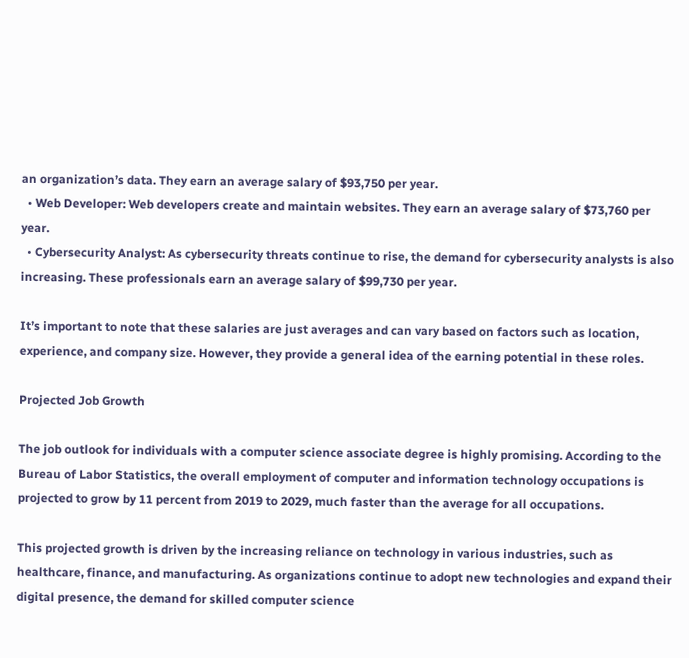an organization’s data. They earn an average salary of $93,750 per year.
  • Web Developer: Web developers create and maintain websites. They earn an average salary of $73,760 per year.
  • Cybersecurity Analyst: As cybersecurity threats continue to rise, the demand for cybersecurity analysts is also increasing. These professionals earn an average salary of $99,730 per year.

It’s important to note that these salaries are just averages and can vary based on factors such as location, experience, and company size. However, they provide a general idea of the earning potential in these roles.

Projected Job Growth

The job outlook for individuals with a computer science associate degree is highly promising. According to the Bureau of Labor Statistics, the overall employment of computer and information technology occupations is projected to grow by 11 percent from 2019 to 2029, much faster than the average for all occupations.

This projected growth is driven by the increasing reliance on technology in various industries, such as healthcare, finance, and manufacturing. As organizations continue to adopt new technologies and expand their digital presence, the demand for skilled computer science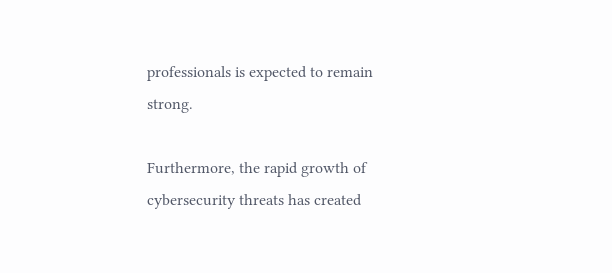professionals is expected to remain strong.

Furthermore, the rapid growth of cybersecurity threats has created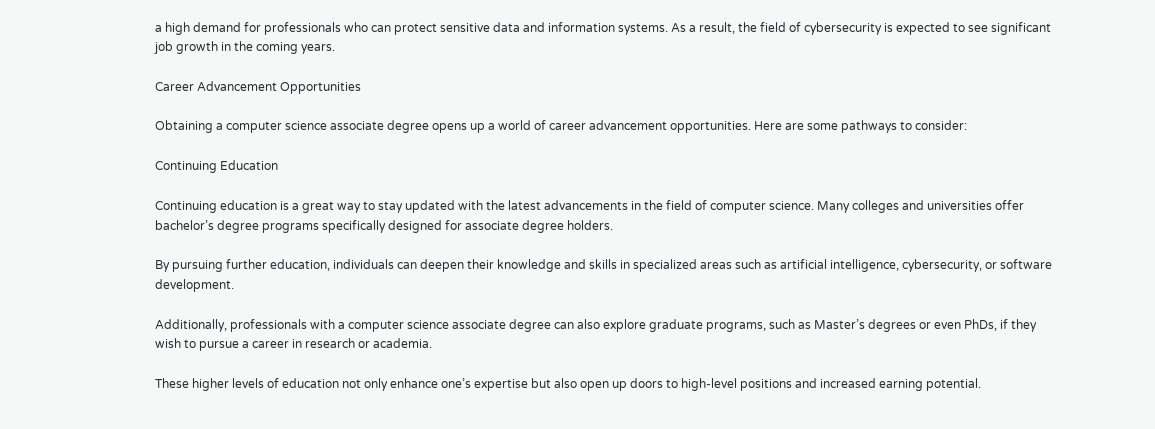a high demand for professionals who can protect sensitive data and information systems. As a result, the field of cybersecurity is expected to see significant job growth in the coming years.

Career Advancement Opportunities

Obtaining a computer science associate degree opens up a world of career advancement opportunities. Here are some pathways to consider:

Continuing Education

Continuing education is a great way to stay updated with the latest advancements in the field of computer science. Many colleges and universities offer bachelor’s degree programs specifically designed for associate degree holders.

By pursuing further education, individuals can deepen their knowledge and skills in specialized areas such as artificial intelligence, cybersecurity, or software development.

Additionally, professionals with a computer science associate degree can also explore graduate programs, such as Master’s degrees or even PhDs, if they wish to pursue a career in research or academia.

These higher levels of education not only enhance one’s expertise but also open up doors to high-level positions and increased earning potential.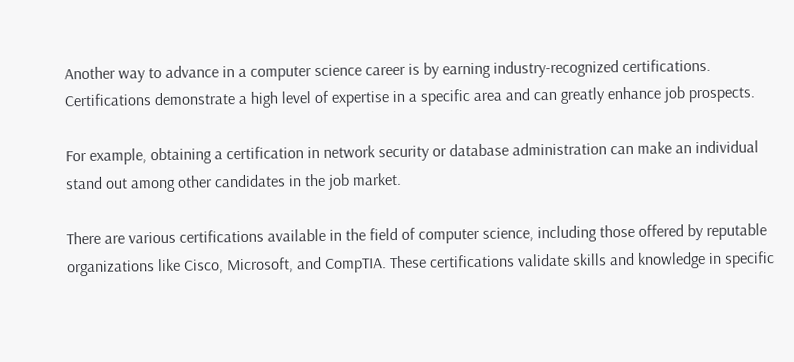Another way to advance in a computer science career is by earning industry-recognized certifications. Certifications demonstrate a high level of expertise in a specific area and can greatly enhance job prospects.

For example, obtaining a certification in network security or database administration can make an individual stand out among other candidates in the job market.

There are various certifications available in the field of computer science, including those offered by reputable organizations like Cisco, Microsoft, and CompTIA. These certifications validate skills and knowledge in specific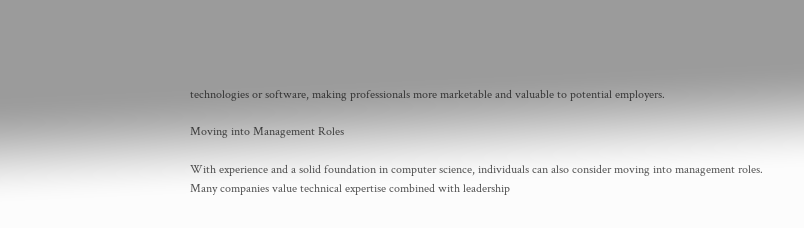technologies or software, making professionals more marketable and valuable to potential employers.

Moving into Management Roles

With experience and a solid foundation in computer science, individuals can also consider moving into management roles. Many companies value technical expertise combined with leadership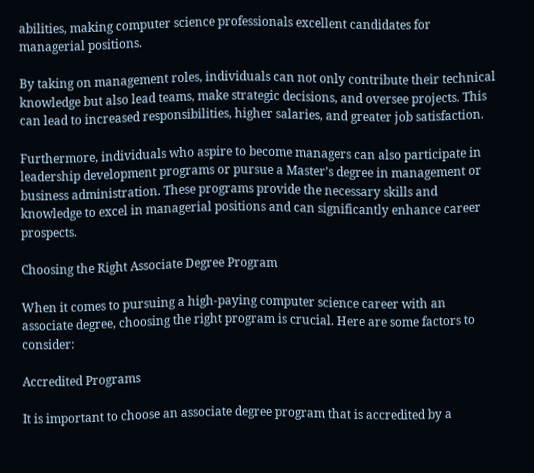abilities, making computer science professionals excellent candidates for managerial positions.

By taking on management roles, individuals can not only contribute their technical knowledge but also lead teams, make strategic decisions, and oversee projects. This can lead to increased responsibilities, higher salaries, and greater job satisfaction.

Furthermore, individuals who aspire to become managers can also participate in leadership development programs or pursue a Master’s degree in management or business administration. These programs provide the necessary skills and knowledge to excel in managerial positions and can significantly enhance career prospects.

Choosing the Right Associate Degree Program

When it comes to pursuing a high-paying computer science career with an associate degree, choosing the right program is crucial. Here are some factors to consider:

Accredited Programs

It is important to choose an associate degree program that is accredited by a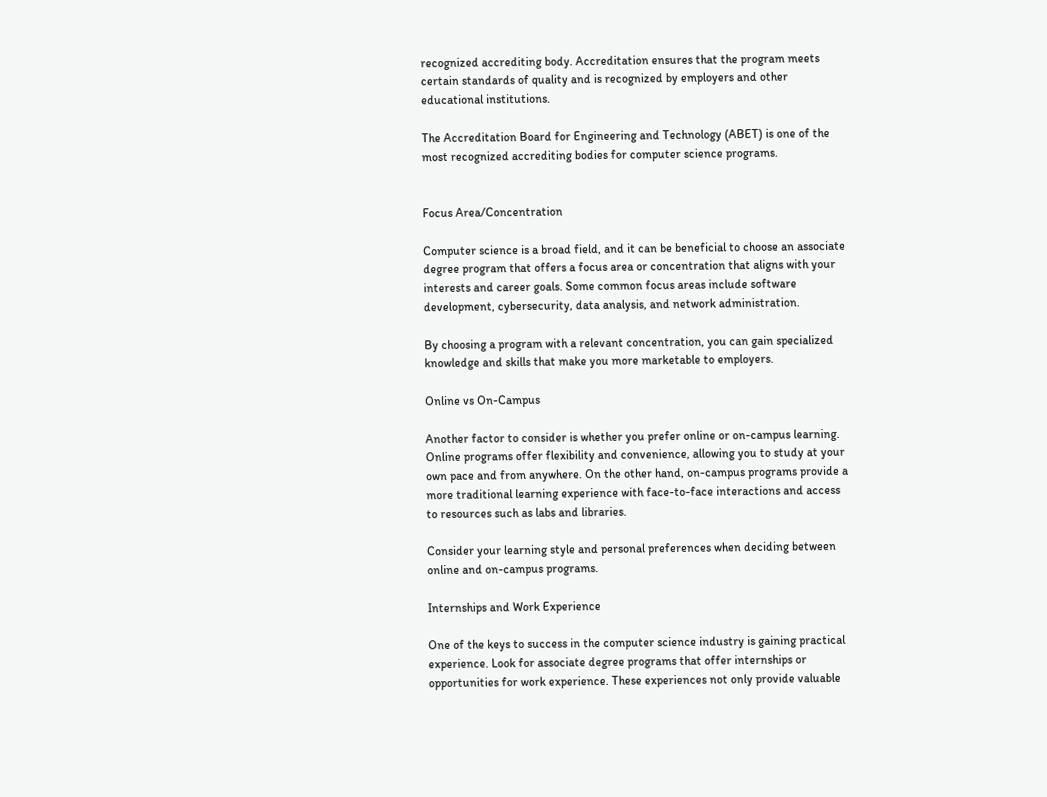recognized accrediting body. Accreditation ensures that the program meets certain standards of quality and is recognized by employers and other educational institutions.

The Accreditation Board for Engineering and Technology (ABET) is one of the most recognized accrediting bodies for computer science programs.


Focus Area/Concentration

Computer science is a broad field, and it can be beneficial to choose an associate degree program that offers a focus area or concentration that aligns with your interests and career goals. Some common focus areas include software development, cybersecurity, data analysis, and network administration.

By choosing a program with a relevant concentration, you can gain specialized knowledge and skills that make you more marketable to employers.

Online vs On-Campus

Another factor to consider is whether you prefer online or on-campus learning. Online programs offer flexibility and convenience, allowing you to study at your own pace and from anywhere. On the other hand, on-campus programs provide a more traditional learning experience with face-to-face interactions and access to resources such as labs and libraries.

Consider your learning style and personal preferences when deciding between online and on-campus programs.

Internships and Work Experience

One of the keys to success in the computer science industry is gaining practical experience. Look for associate degree programs that offer internships or opportunities for work experience. These experiences not only provide valuable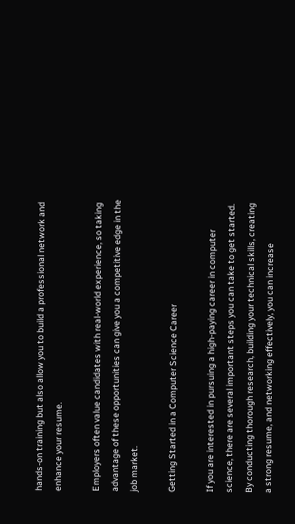hands-on training but also allow you to build a professional network and enhance your resume.

Employers often value candidates with real-world experience, so taking advantage of these opportunities can give you a competitive edge in the job market.

Getting Started in a Computer Science Career

If you are interested in pursuing a high-paying career in computer science, there are several important steps you can take to get started. By conducting thorough research, building your technical skills, creating a strong resume, and networking effectively, you can increase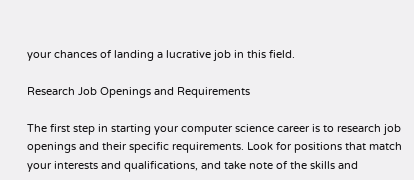your chances of landing a lucrative job in this field.

Research Job Openings and Requirements

The first step in starting your computer science career is to research job openings and their specific requirements. Look for positions that match your interests and qualifications, and take note of the skills and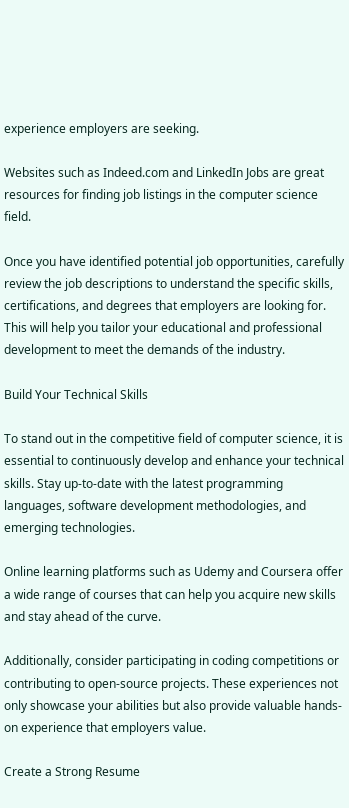experience employers are seeking.

Websites such as Indeed.com and LinkedIn Jobs are great resources for finding job listings in the computer science field.

Once you have identified potential job opportunities, carefully review the job descriptions to understand the specific skills, certifications, and degrees that employers are looking for. This will help you tailor your educational and professional development to meet the demands of the industry.

Build Your Technical Skills

To stand out in the competitive field of computer science, it is essential to continuously develop and enhance your technical skills. Stay up-to-date with the latest programming languages, software development methodologies, and emerging technologies.

Online learning platforms such as Udemy and Coursera offer a wide range of courses that can help you acquire new skills and stay ahead of the curve.

Additionally, consider participating in coding competitions or contributing to open-source projects. These experiences not only showcase your abilities but also provide valuable hands-on experience that employers value.

Create a Strong Resume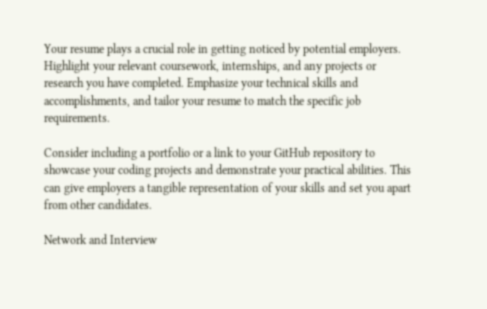Your resume plays a crucial role in getting noticed by potential employers. Highlight your relevant coursework, internships, and any projects or research you have completed. Emphasize your technical skills and accomplishments, and tailor your resume to match the specific job requirements.

Consider including a portfolio or a link to your GitHub repository to showcase your coding projects and demonstrate your practical abilities. This can give employers a tangible representation of your skills and set you apart from other candidates.

Network and Interview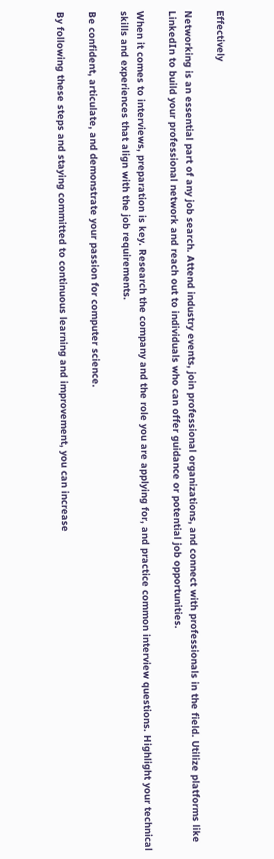Effectively

Networking is an essential part of any job search. Attend industry events, join professional organizations, and connect with professionals in the field. Utilize platforms like LinkedIn to build your professional network and reach out to individuals who can offer guidance or potential job opportunities.

When it comes to interviews, preparation is key. Research the company and the role you are applying for, and practice common interview questions. Highlight your technical skills and experiences that align with the job requirements.

Be confident, articulate, and demonstrate your passion for computer science.

By following these steps and staying committed to continuous learning and improvement, you can increase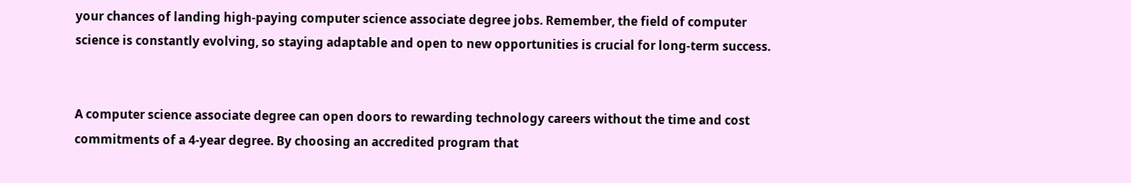your chances of landing high-paying computer science associate degree jobs. Remember, the field of computer science is constantly evolving, so staying adaptable and open to new opportunities is crucial for long-term success.


A computer science associate degree can open doors to rewarding technology careers without the time and cost commitments of a 4-year degree. By choosing an accredited program that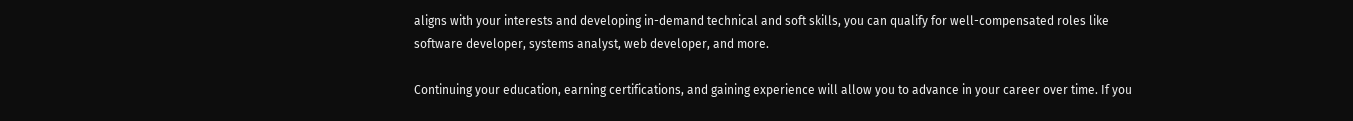aligns with your interests and developing in-demand technical and soft skills, you can qualify for well-compensated roles like software developer, systems analyst, web developer, and more.

Continuing your education, earning certifications, and gaining experience will allow you to advance in your career over time. If you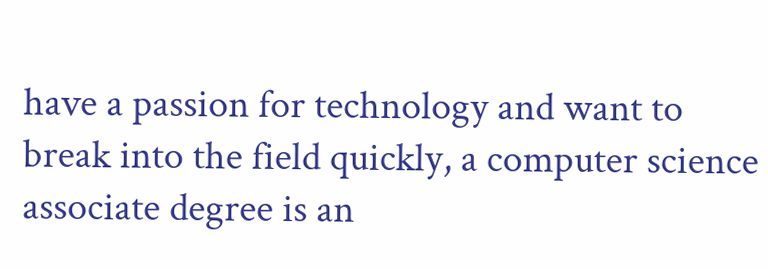have a passion for technology and want to break into the field quickly, a computer science associate degree is an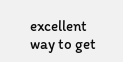excellent way to get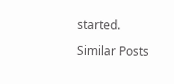started.

Similar Posts